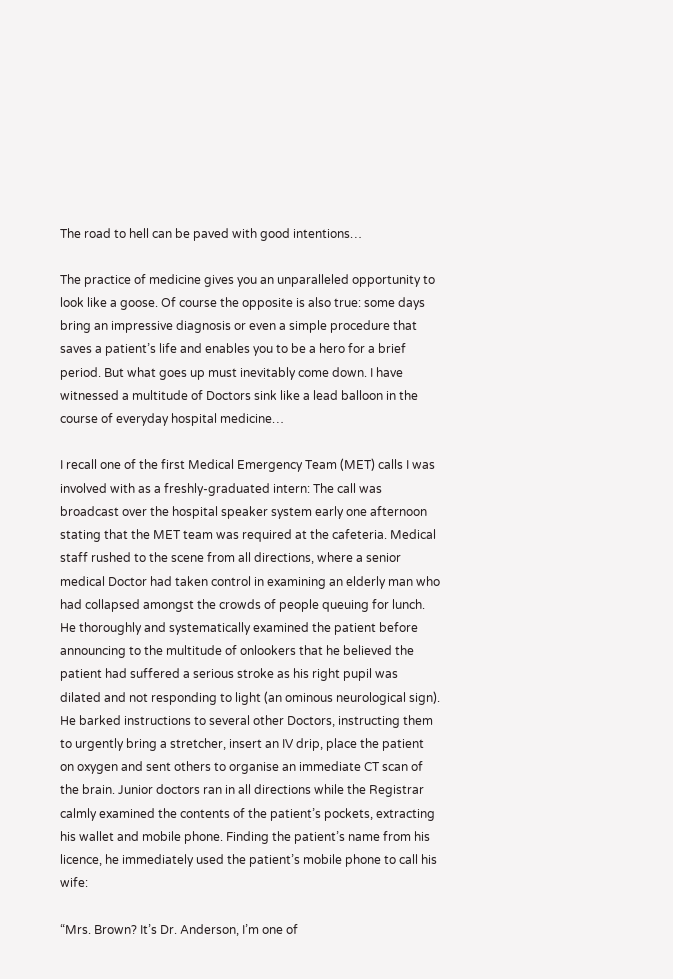The road to hell can be paved with good intentions…

The practice of medicine gives you an unparalleled opportunity to look like a goose. Of course the opposite is also true: some days bring an impressive diagnosis or even a simple procedure that saves a patient’s life and enables you to be a hero for a brief period. But what goes up must inevitably come down. I have witnessed a multitude of Doctors sink like a lead balloon in the course of everyday hospital medicine…

I recall one of the first Medical Emergency Team (MET) calls I was involved with as a freshly-graduated intern: The call was broadcast over the hospital speaker system early one afternoon stating that the MET team was required at the cafeteria. Medical staff rushed to the scene from all directions, where a senior medical Doctor had taken control in examining an elderly man who had collapsed amongst the crowds of people queuing for lunch. He thoroughly and systematically examined the patient before announcing to the multitude of onlookers that he believed the patient had suffered a serious stroke as his right pupil was dilated and not responding to light (an ominous neurological sign). He barked instructions to several other Doctors, instructing them to urgently bring a stretcher, insert an IV drip, place the patient on oxygen and sent others to organise an immediate CT scan of the brain. Junior doctors ran in all directions while the Registrar calmly examined the contents of the patient’s pockets, extracting his wallet and mobile phone. Finding the patient’s name from his licence, he immediately used the patient’s mobile phone to call his wife:

“Mrs. Brown? It’s Dr. Anderson, I’m one of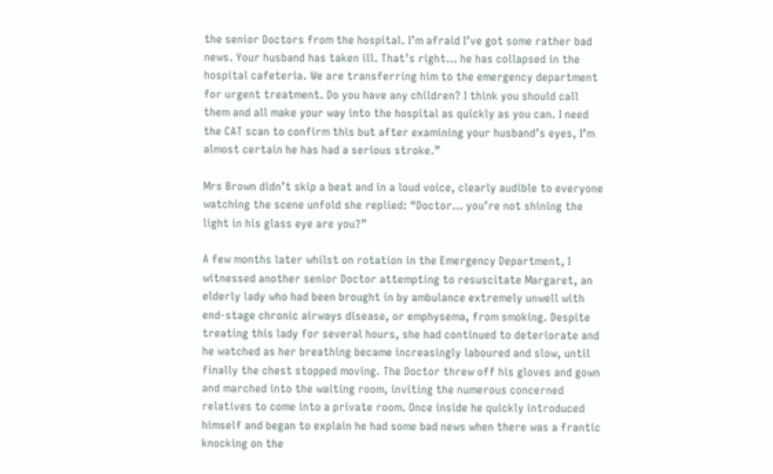the senior Doctors from the hospital. I’m afraid I’ve got some rather bad news. Your husband has taken ill. That’s right… he has collapsed in the hospital cafeteria. We are transferring him to the emergency department for urgent treatment. Do you have any children? I think you should call them and all make your way into the hospital as quickly as you can. I need the CAT scan to confirm this but after examining your husband’s eyes, I’m almost certain he has had a serious stroke.”

Mrs Brown didn’t skip a beat and in a loud voice, clearly audible to everyone watching the scene unfold she replied: “Doctor… you’re not shining the light in his glass eye are you?”

A few months later whilst on rotation in the Emergency Department, I witnessed another senior Doctor attempting to resuscitate Margaret, an elderly lady who had been brought in by ambulance extremely unwell with end-stage chronic airways disease, or emphysema, from smoking. Despite treating this lady for several hours, she had continued to deteriorate and he watched as her breathing became increasingly laboured and slow, until finally the chest stopped moving. The Doctor threw off his gloves and gown and marched into the waiting room, inviting the numerous concerned relatives to come into a private room. Once inside he quickly introduced himself and began to explain he had some bad news when there was a frantic knocking on the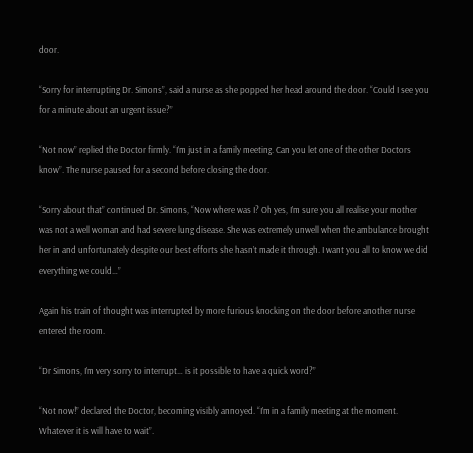door.

“Sorry for interrupting Dr. Simons”, said a nurse as she popped her head around the door. “Could I see you for a minute about an urgent issue?”

“Not now” replied the Doctor firmly. “I’m just in a family meeting. Can you let one of the other Doctors know”. The nurse paused for a second before closing the door.

“Sorry about that” continued Dr. Simons, “Now where was I? Oh yes, I’m sure you all realise your mother was not a well woman and had severe lung disease. She was extremely unwell when the ambulance brought her in and unfortunately despite our best efforts she hasn’t made it through. I want you all to know we did everything we could…”

Again his train of thought was interrupted by more furious knocking on the door before another nurse entered the room.

“Dr Simons, I’m very sorry to interrupt… is it possible to have a quick word?”

“Not now!” declared the Doctor, becoming visibly annoyed. “I’m in a family meeting at the moment. Whatever it is will have to wait”.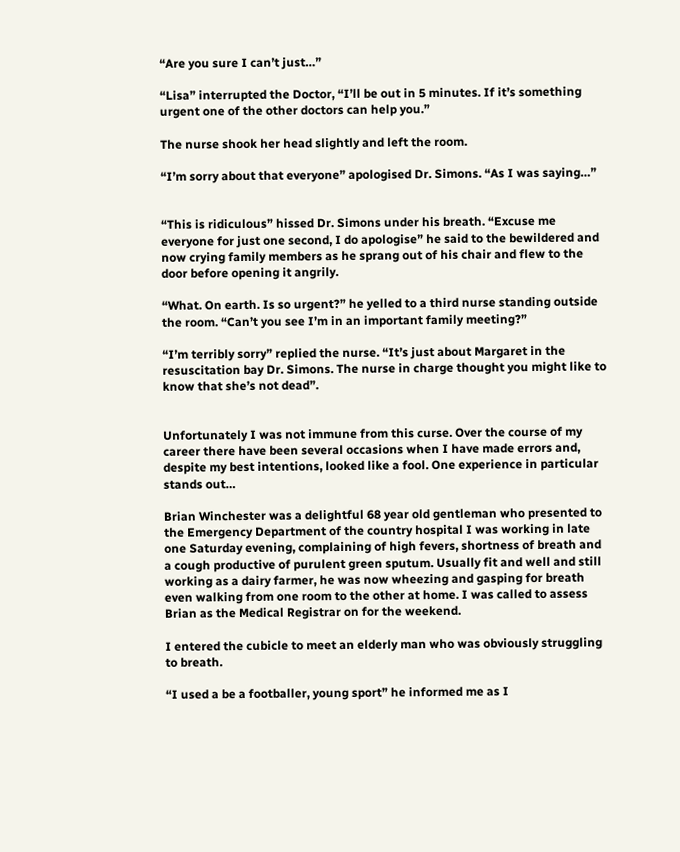“Are you sure I can’t just…”

“Lisa” interrupted the Doctor, “I’ll be out in 5 minutes. If it’s something urgent one of the other doctors can help you.”

The nurse shook her head slightly and left the room.

“I’m sorry about that everyone” apologised Dr. Simons. “As I was saying…”


“This is ridiculous” hissed Dr. Simons under his breath. “Excuse me everyone for just one second, I do apologise” he said to the bewildered and now crying family members as he sprang out of his chair and flew to the door before opening it angrily.

“What. On earth. Is so urgent?” he yelled to a third nurse standing outside the room. “Can’t you see I’m in an important family meeting?”

“I’m terribly sorry” replied the nurse. “It’s just about Margaret in the resuscitation bay Dr. Simons. The nurse in charge thought you might like to know that she’s not dead”.


Unfortunately I was not immune from this curse. Over the course of my career there have been several occasions when I have made errors and, despite my best intentions, looked like a fool. One experience in particular stands out…

Brian Winchester was a delightful 68 year old gentleman who presented to the Emergency Department of the country hospital I was working in late one Saturday evening, complaining of high fevers, shortness of breath and a cough productive of purulent green sputum. Usually fit and well and still working as a dairy farmer, he was now wheezing and gasping for breath even walking from one room to the other at home. I was called to assess Brian as the Medical Registrar on for the weekend.

I entered the cubicle to meet an elderly man who was obviously struggling to breath.

“I used a be a footballer, young sport” he informed me as I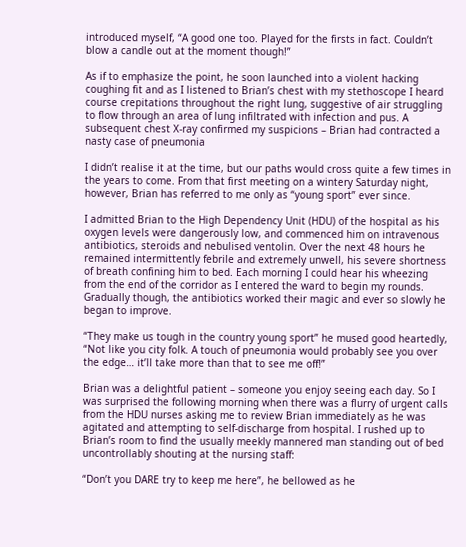introduced myself, “A good one too. Played for the firsts in fact. Couldn’t blow a candle out at the moment though!”

As if to emphasize the point, he soon launched into a violent hacking coughing fit and as I listened to Brian’s chest with my stethoscope I heard course crepitations throughout the right lung, suggestive of air struggling to flow through an area of lung infiltrated with infection and pus. A subsequent chest X-ray confirmed my suspicions – Brian had contracted a nasty case of pneumonia

I didn’t realise it at the time, but our paths would cross quite a few times in the years to come. From that first meeting on a wintery Saturday night, however, Brian has referred to me only as “young sport” ever since.

I admitted Brian to the High Dependency Unit (HDU) of the hospital as his oxygen levels were dangerously low, and commenced him on intravenous antibiotics, steroids and nebulised ventolin. Over the next 48 hours he remained intermittently febrile and extremely unwell, his severe shortness of breath confining him to bed. Each morning I could hear his wheezing from the end of the corridor as I entered the ward to begin my rounds. Gradually though, the antibiotics worked their magic and ever so slowly he began to improve.

“They make us tough in the country young sport” he mused good heartedly, “Not like you city folk. A touch of pneumonia would probably see you over the edge… it’ll take more than that to see me off!”

Brian was a delightful patient – someone you enjoy seeing each day. So I was surprised the following morning when there was a flurry of urgent calls from the HDU nurses asking me to review Brian immediately as he was agitated and attempting to self-discharge from hospital. I rushed up to Brian’s room to find the usually meekly mannered man standing out of bed uncontrollably shouting at the nursing staff:

“Don’t you DARE try to keep me here”, he bellowed as he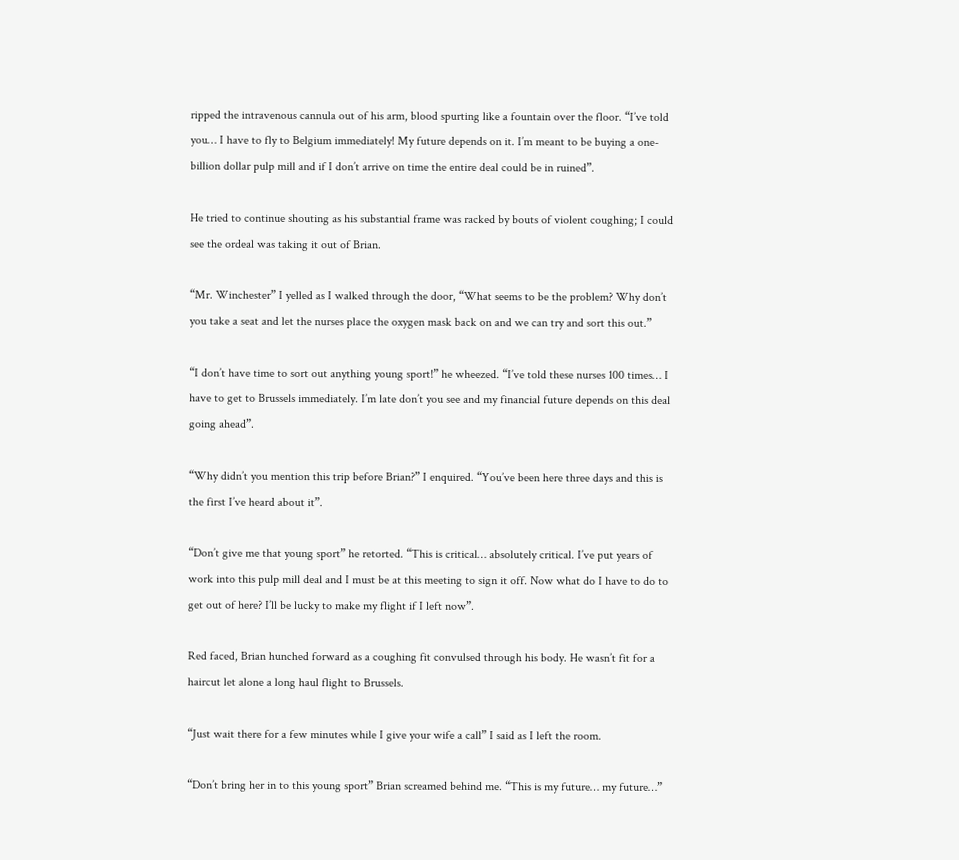ripped the intravenous cannula out of his arm, blood spurting like a fountain over the floor. “I’ve told you… I have to fly to Belgium immediately! My future depends on it. I’m meant to be buying a one-billion dollar pulp mill and if I don’t arrive on time the entire deal could be in ruined”.

He tried to continue shouting as his substantial frame was racked by bouts of violent coughing; I could see the ordeal was taking it out of Brian.

“Mr. Winchester” I yelled as I walked through the door, “What seems to be the problem? Why don’t you take a seat and let the nurses place the oxygen mask back on and we can try and sort this out.”

“I don’t have time to sort out anything young sport!” he wheezed. “I’ve told these nurses 100 times… I have to get to Brussels immediately. I’m late don’t you see and my financial future depends on this deal going ahead”.

“Why didn’t you mention this trip before Brian?” I enquired. “You’ve been here three days and this is the first I’ve heard about it”.

“Don’t give me that young sport” he retorted. “This is critical… absolutely critical. I’ve put years of work into this pulp mill deal and I must be at this meeting to sign it off. Now what do I have to do to get out of here? I’ll be lucky to make my flight if I left now”.

Red faced, Brian hunched forward as a coughing fit convulsed through his body. He wasn’t fit for a haircut let alone a long haul flight to Brussels.

“Just wait there for a few minutes while I give your wife a call” I said as I left the room.

“Don’t bring her in to this young sport” Brian screamed behind me. “This is my future… my future…”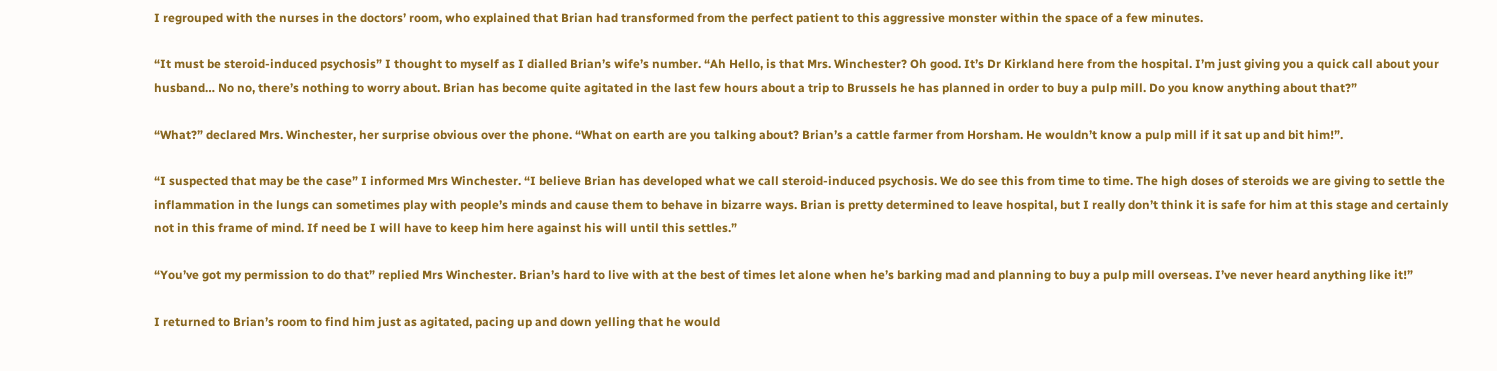I regrouped with the nurses in the doctors’ room, who explained that Brian had transformed from the perfect patient to this aggressive monster within the space of a few minutes.

“It must be steroid-induced psychosis” I thought to myself as I dialled Brian’s wife’s number. “Ah Hello, is that Mrs. Winchester? Oh good. It’s Dr Kirkland here from the hospital. I’m just giving you a quick call about your husband… No no, there’s nothing to worry about. Brian has become quite agitated in the last few hours about a trip to Brussels he has planned in order to buy a pulp mill. Do you know anything about that?”

“What?” declared Mrs. Winchester, her surprise obvious over the phone. “What on earth are you talking about? Brian’s a cattle farmer from Horsham. He wouldn’t know a pulp mill if it sat up and bit him!”.

“I suspected that may be the case” I informed Mrs Winchester. “I believe Brian has developed what we call steroid-induced psychosis. We do see this from time to time. The high doses of steroids we are giving to settle the inflammation in the lungs can sometimes play with people’s minds and cause them to behave in bizarre ways. Brian is pretty determined to leave hospital, but I really don’t think it is safe for him at this stage and certainly not in this frame of mind. If need be I will have to keep him here against his will until this settles.”

“You’ve got my permission to do that” replied Mrs Winchester. Brian’s hard to live with at the best of times let alone when he’s barking mad and planning to buy a pulp mill overseas. I’ve never heard anything like it!”

I returned to Brian’s room to find him just as agitated, pacing up and down yelling that he would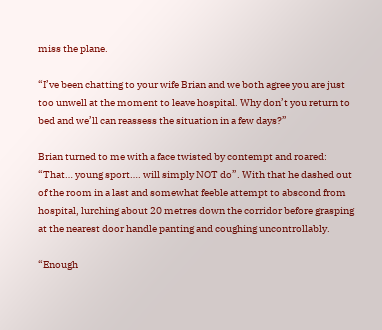miss the plane.

“I’ve been chatting to your wife Brian and we both agree you are just too unwell at the moment to leave hospital. Why don’t you return to bed and we’ll can reassess the situation in a few days?”

Brian turned to me with a face twisted by contempt and roared: “That… young sport…. will simply NOT do”. With that he dashed out of the room in a last and somewhat feeble attempt to abscond from hospital, lurching about 20 metres down the corridor before grasping at the nearest door handle panting and coughing uncontrollably.

“Enough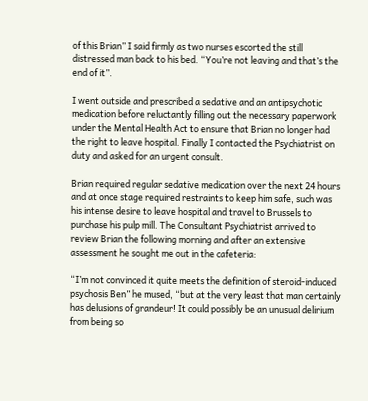of this Brian” I said firmly as two nurses escorted the still distressed man back to his bed. “You’re not leaving and that’s the end of it”.

I went outside and prescribed a sedative and an antipsychotic medication before reluctantly filling out the necessary paperwork under the Mental Health Act to ensure that Brian no longer had the right to leave hospital. Finally I contacted the Psychiatrist on duty and asked for an urgent consult.

Brian required regular sedative medication over the next 24 hours and at once stage required restraints to keep him safe, such was his intense desire to leave hospital and travel to Brussels to purchase his pulp mill. The Consultant Psychiatrist arrived to review Brian the following morning and after an extensive assessment he sought me out in the cafeteria:

“I’m not convinced it quite meets the definition of steroid-induced psychosis Ben” he mused, “but at the very least that man certainly has delusions of grandeur! It could possibly be an unusual delirium from being so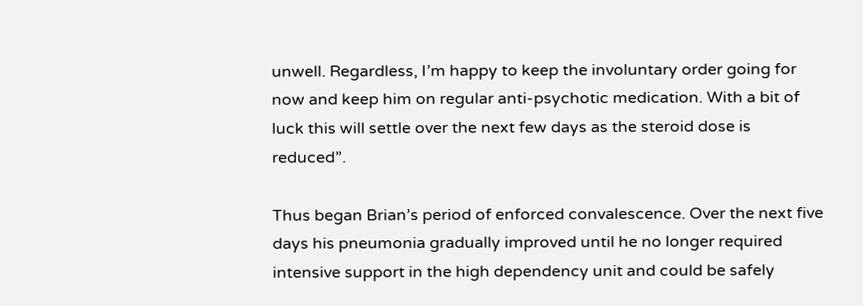unwell. Regardless, I’m happy to keep the involuntary order going for now and keep him on regular anti-psychotic medication. With a bit of luck this will settle over the next few days as the steroid dose is reduced”.

Thus began Brian’s period of enforced convalescence. Over the next five days his pneumonia gradually improved until he no longer required intensive support in the high dependency unit and could be safely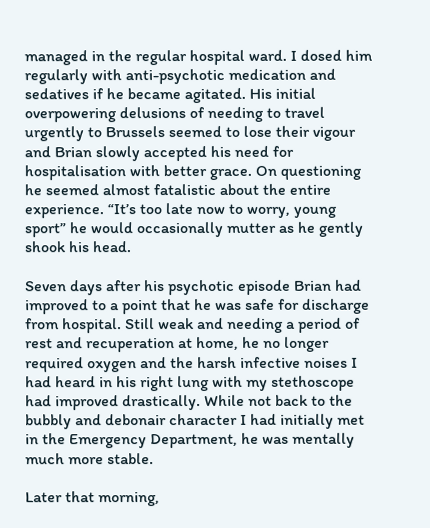managed in the regular hospital ward. I dosed him regularly with anti-psychotic medication and sedatives if he became agitated. His initial overpowering delusions of needing to travel urgently to Brussels seemed to lose their vigour and Brian slowly accepted his need for hospitalisation with better grace. On questioning he seemed almost fatalistic about the entire experience. “It’s too late now to worry, young sport” he would occasionally mutter as he gently shook his head.

Seven days after his psychotic episode Brian had improved to a point that he was safe for discharge from hospital. Still weak and needing a period of rest and recuperation at home, he no longer required oxygen and the harsh infective noises I had heard in his right lung with my stethoscope had improved drastically. While not back to the bubbly and debonair character I had initially met in the Emergency Department, he was mentally much more stable.

Later that morning,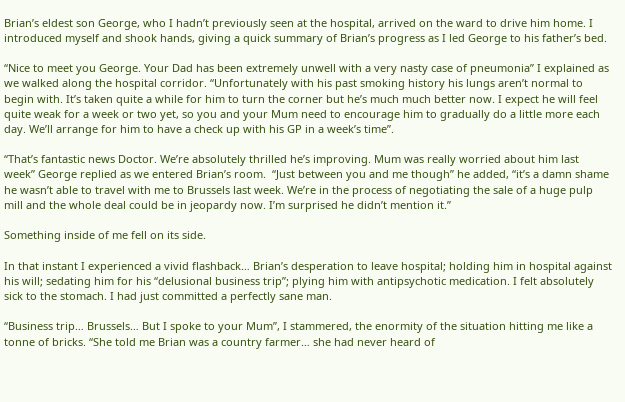Brian’s eldest son George, who I hadn’t previously seen at the hospital, arrived on the ward to drive him home. I introduced myself and shook hands, giving a quick summary of Brian’s progress as I led George to his father’s bed.

“Nice to meet you George. Your Dad has been extremely unwell with a very nasty case of pneumonia” I explained as we walked along the hospital corridor. “Unfortunately with his past smoking history his lungs aren’t normal to begin with. It’s taken quite a while for him to turn the corner but he’s much much better now. I expect he will feel quite weak for a week or two yet, so you and your Mum need to encourage him to gradually do a little more each day. We’ll arrange for him to have a check up with his GP in a week’s time”.

“That’s fantastic news Doctor. We’re absolutely thrilled he’s improving. Mum was really worried about him last week” George replied as we entered Brian’s room.  “Just between you and me though” he added, “it’s a damn shame he wasn’t able to travel with me to Brussels last week. We’re in the process of negotiating the sale of a huge pulp mill and the whole deal could be in jeopardy now. I’m surprised he didn’t mention it.”

Something inside of me fell on its side.

In that instant I experienced a vivid flashback… Brian’s desperation to leave hospital; holding him in hospital against his will; sedating him for his “delusional business trip”; plying him with antipsychotic medication. I felt absolutely sick to the stomach. I had just committed a perfectly sane man.

“Business trip… Brussels… But I spoke to your Mum”, I stammered, the enormity of the situation hitting me like a tonne of bricks. “She told me Brian was a country farmer… she had never heard of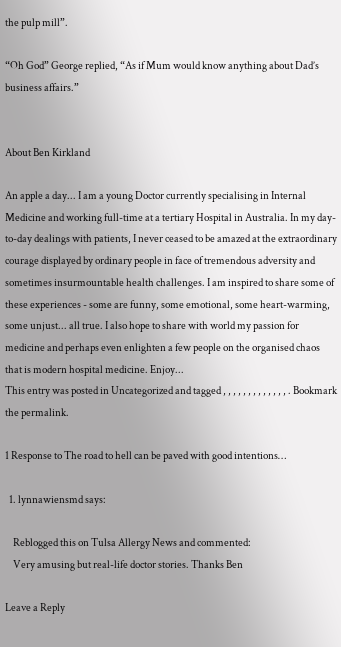the pulp mill”.

“Oh God” George replied, “As if Mum would know anything about Dad’s business affairs.”


About Ben Kirkland

An apple a day... I am a young Doctor currently specialising in Internal Medicine and working full-time at a tertiary Hospital in Australia. In my day-to-day dealings with patients, I never ceased to be amazed at the extraordinary courage displayed by ordinary people in face of tremendous adversity and sometimes insurmountable health challenges. I am inspired to share some of these experiences - some are funny, some emotional, some heart-warming, some unjust... all true. I also hope to share with world my passion for medicine and perhaps even enlighten a few people on the organised chaos that is modern hospital medicine. Enjoy...
This entry was posted in Uncategorized and tagged , , , , , , , , , , , , , . Bookmark the permalink.

1 Response to The road to hell can be paved with good intentions…

  1. lynnawiensmd says:

    Reblogged this on Tulsa Allergy News and commented:
    Very amusing but real-life doctor stories. Thanks Ben

Leave a Reply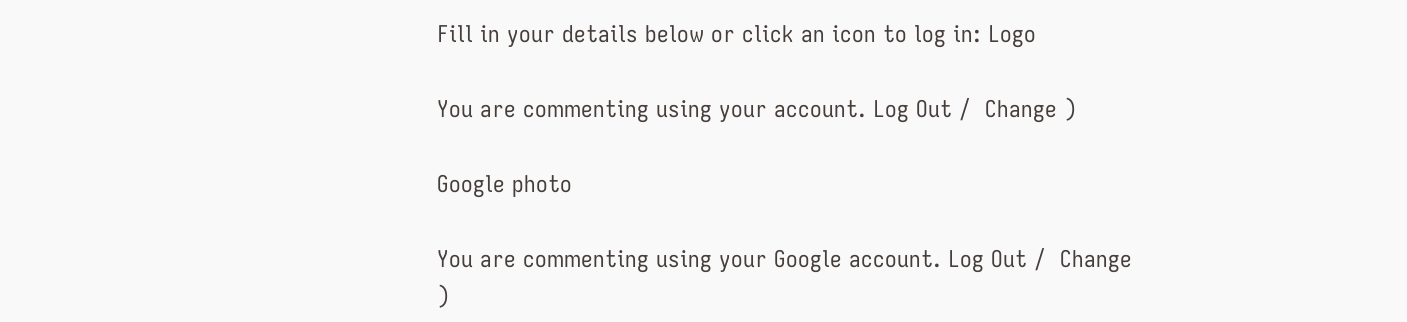Fill in your details below or click an icon to log in: Logo

You are commenting using your account. Log Out /  Change )

Google photo

You are commenting using your Google account. Log Out /  Change )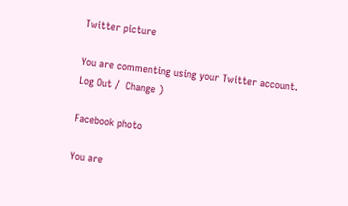Twitter picture

You are commenting using your Twitter account. Log Out /  Change )

Facebook photo

You are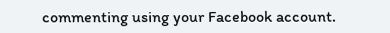commenting using your Facebook account.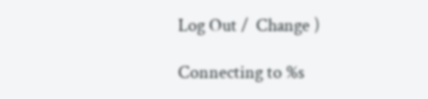Log Out /  Change )

Connecting to %s